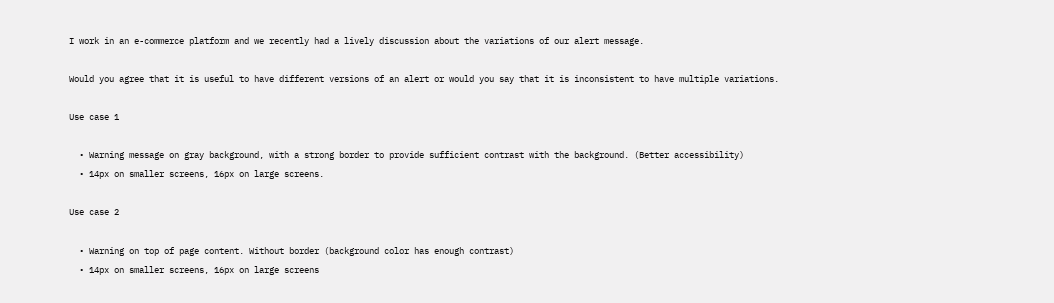I work in an e-commerce platform and we recently had a lively discussion about the variations of our alert message.

Would you agree that it is useful to have different versions of an alert or would you say that it is inconsistent to have multiple variations.

Use case 1

  • Warning message on gray background, with a strong border to provide sufficient contrast with the background. (Better accessibility)
  • 14px on smaller screens, 16px on large screens.

Use case 2

  • Warning on top of page content. Without border (background color has enough contrast)
  • 14px on smaller screens, 16px on large screens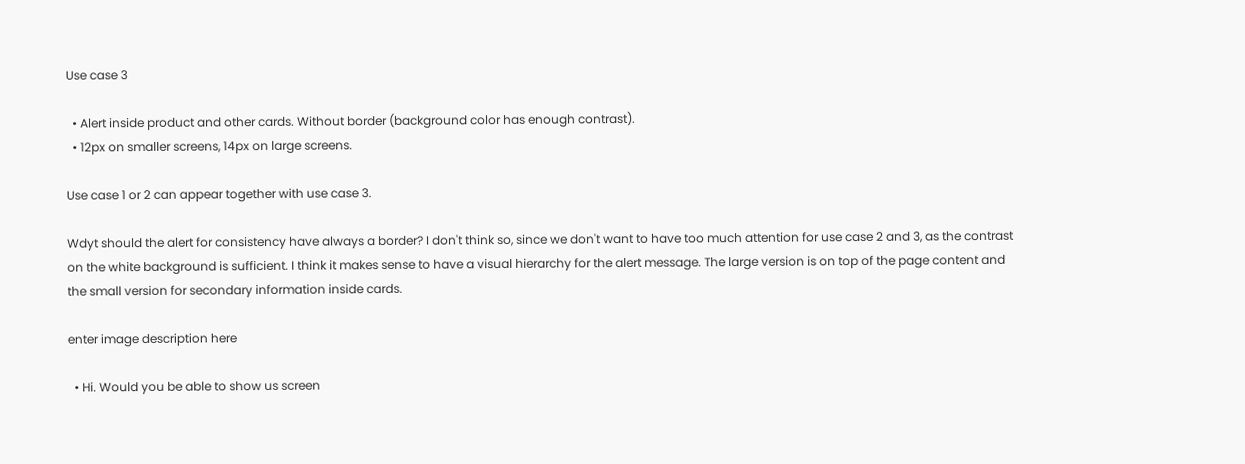Use case 3

  • Alert inside product and other cards. Without border (background color has enough contrast).
  • 12px on smaller screens, 14px on large screens.

Use case 1 or 2 can appear together with use case 3.

Wdyt should the alert for consistency have always a border? I don't think so, since we don't want to have too much attention for use case 2 and 3, as the contrast on the white background is sufficient. I think it makes sense to have a visual hierarchy for the alert message. The large version is on top of the page content and the small version for secondary information inside cards.

enter image description here

  • Hi. Would you be able to show us screen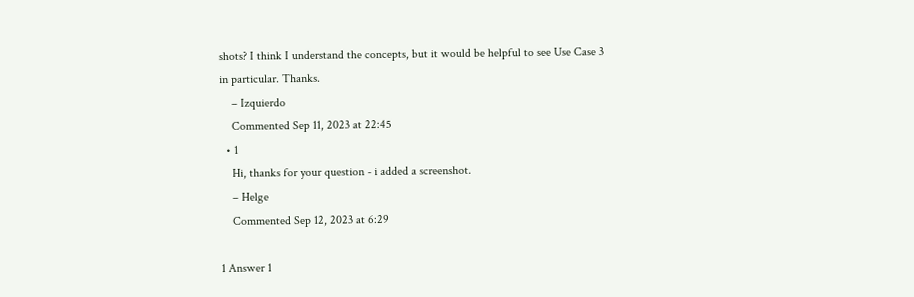shots? I think I understand the concepts, but it would be helpful to see Use Case 3 in particular. Thanks.
    – Izquierdo
    Commented Sep 11, 2023 at 22:45
  • 1
    Hi, thanks for your question - i added a screenshot.
    – Helge
    Commented Sep 12, 2023 at 6:29

1 Answer 1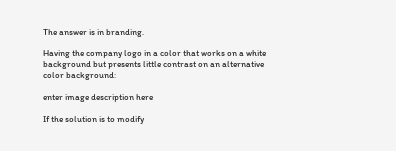The answer is in branding.

Having the company logo in a color that works on a white background but presents little contrast on an alternative color background:

enter image description here

If the solution is to modify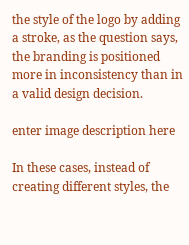the style of the logo by adding a stroke, as the question says, the branding is positioned more in inconsistency than in a valid design decision.

enter image description here

In these cases, instead of creating different styles, the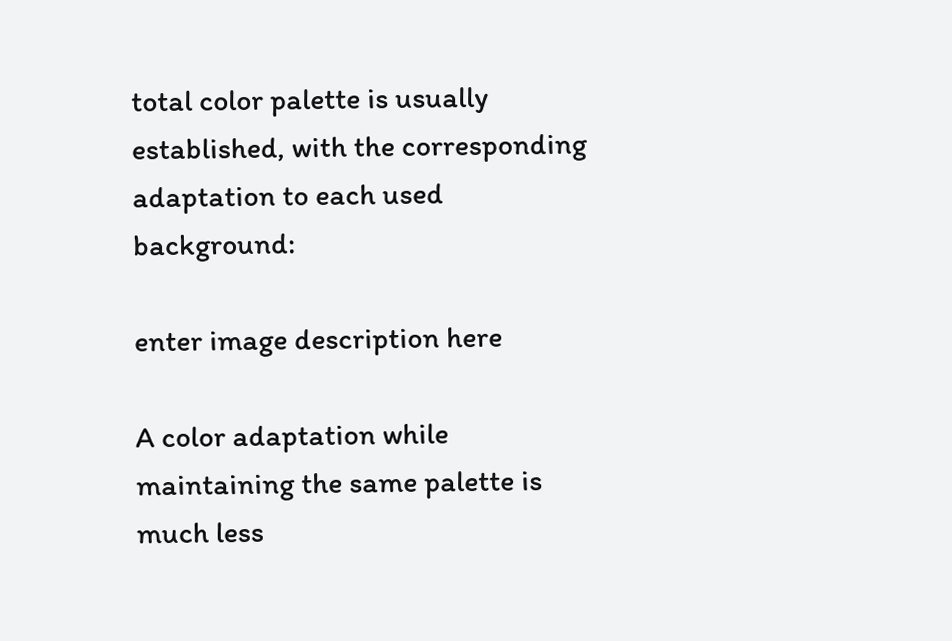total color palette is usually established, with the corresponding adaptation to each used background:

enter image description here

A color adaptation while maintaining the same palette is much less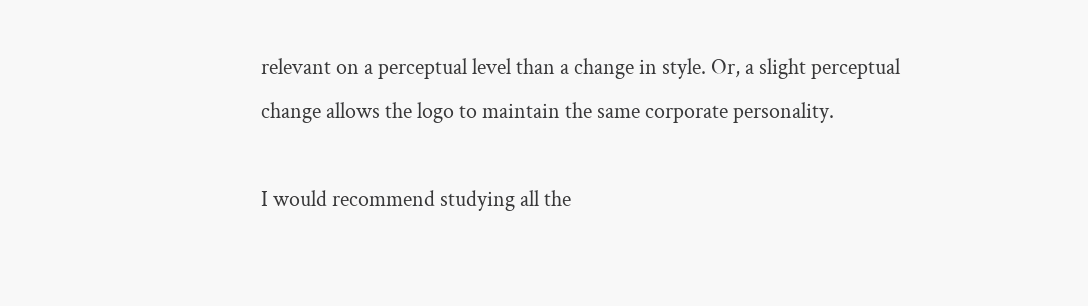relevant on a perceptual level than a change in style. Or, a slight perceptual change allows the logo to maintain the same corporate personality.

I would recommend studying all the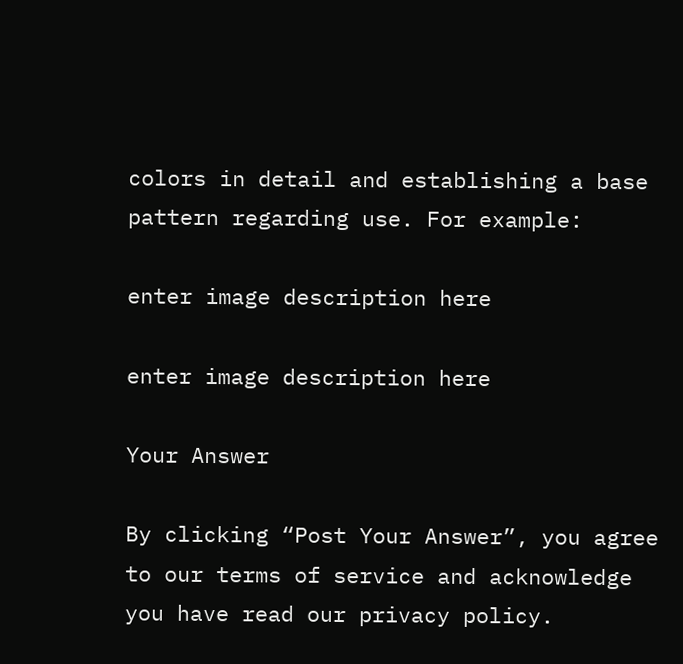colors in detail and establishing a base pattern regarding use. For example:

enter image description here

enter image description here

Your Answer

By clicking “Post Your Answer”, you agree to our terms of service and acknowledge you have read our privacy policy.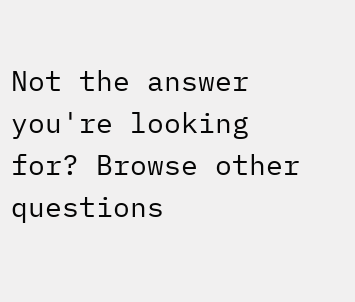Not the answer you're looking for? Browse other questions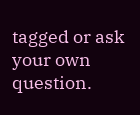tagged or ask your own question.